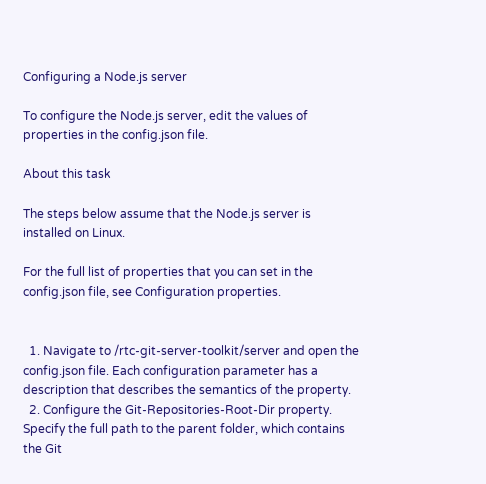Configuring a Node.js server

To configure the Node.js server, edit the values of properties in the config.json file.

About this task

The steps below assume that the Node.js server is installed on Linux.

For the full list of properties that you can set in the config.json file, see Configuration properties.


  1. Navigate to /rtc-git-server-toolkit/server and open the config.json file. Each configuration parameter has a description that describes the semantics of the property.
  2. Configure the Git-Repositories-Root-Dir property. Specify the full path to the parent folder, which contains the Git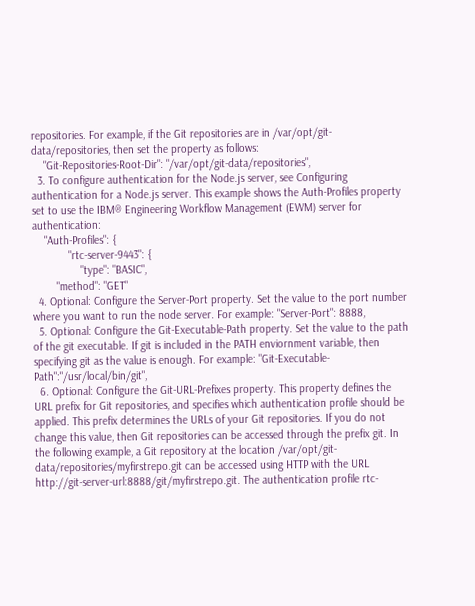repositories. For example, if the Git repositories are in /var/opt/git-data/repositories, then set the property as follows:
    "Git-Repositories-Root-Dir": "/var/opt/git-data/repositories",
  3. To configure authentication for the Node.js server, see Configuring authentication for a Node.js server. This example shows the Auth-Profiles property set to use the IBM® Engineering Workflow Management (EWM) server for authentication:
    "Auth-Profiles": {
            "rtc-server-9443": {
                "type": "BASIC",
        "method": "GET"
  4. Optional: Configure the Server-Port property. Set the value to the port number where you want to run the node server. For example: "Server-Port": 8888,
  5. Optional: Configure the Git-Executable-Path property. Set the value to the path of the git executable. If git is included in the PATH enviornment variable, then specifying git as the value is enough. For example: "Git-Executable-Path":"/usr/local/bin/git",
  6. Optional: Configure the Git-URL-Prefixes property. This property defines the URL prefix for Git repositories, and specifies which authentication profile should be applied. This prefix determines the URLs of your Git repositories. If you do not change this value, then Git repositories can be accessed through the prefix git. In the following example, a Git repository at the location /var/opt/git-data/repositories/myfirstrepo.git can be accessed using HTTP with the URL http://git-server-url:8888/git/myfirstrepo.git. The authentication profile rtc-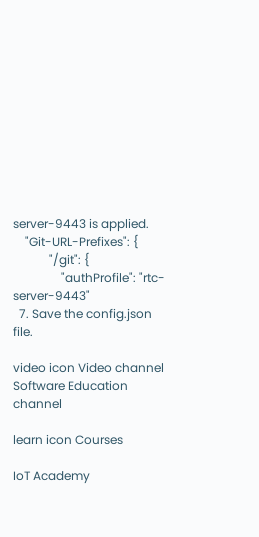server-9443 is applied.
    "Git-URL-Prefixes": {
            "/git": {
                "authProfile": "rtc-server-9443"
  7. Save the config.json file.

video icon Video channel
Software Education channel

learn icon Courses

IoT Academy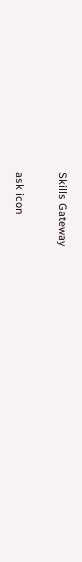Skills Gateway

ask icon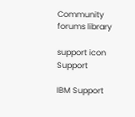Community forums library

support icon Support

IBM Support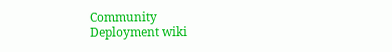Community
Deployment wiki